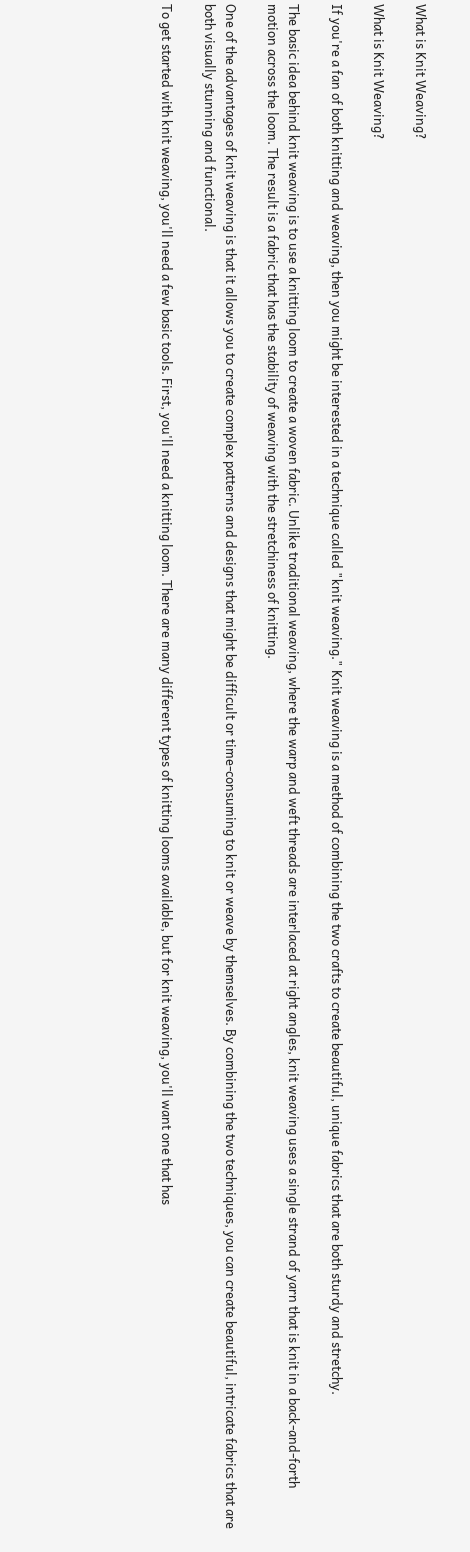What is Knit Weaving?

What is Knit Weaving?

If you're a fan of both knitting and weaving, then you might be interested in a technique called "knit weaving." Knit weaving is a method of combining the two crafts to create beautiful, unique fabrics that are both sturdy and stretchy.

The basic idea behind knit weaving is to use a knitting loom to create a woven fabric. Unlike traditional weaving, where the warp and weft threads are interlaced at right angles, knit weaving uses a single strand of yarn that is knit in a back-and-forth motion across the loom. The result is a fabric that has the stability of weaving with the stretchiness of knitting.

One of the advantages of knit weaving is that it allows you to create complex patterns and designs that might be difficult or time-consuming to knit or weave by themselves. By combining the two techniques, you can create beautiful, intricate fabrics that are both visually stunning and functional.

To get started with knit weaving, you'll need a few basic tools. First, you'll need a knitting loom. There are many different types of knitting looms available, but for knit weaving, you'll want one that has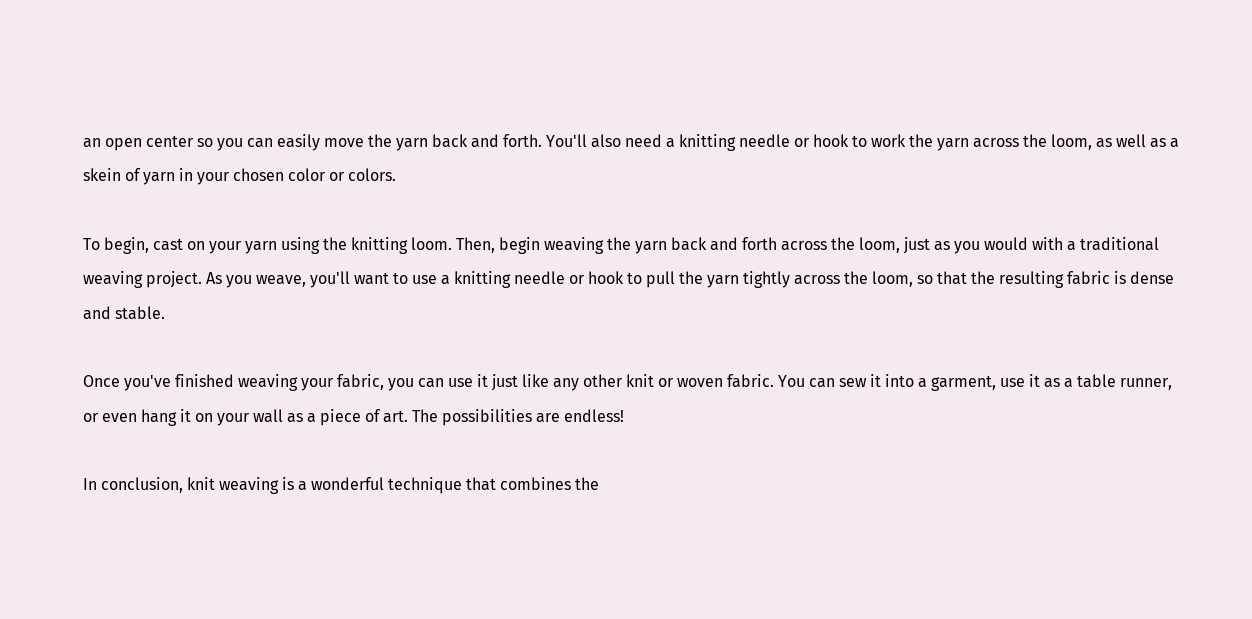an open center so you can easily move the yarn back and forth. You'll also need a knitting needle or hook to work the yarn across the loom, as well as a skein of yarn in your chosen color or colors.

To begin, cast on your yarn using the knitting loom. Then, begin weaving the yarn back and forth across the loom, just as you would with a traditional weaving project. As you weave, you'll want to use a knitting needle or hook to pull the yarn tightly across the loom, so that the resulting fabric is dense and stable.

Once you've finished weaving your fabric, you can use it just like any other knit or woven fabric. You can sew it into a garment, use it as a table runner, or even hang it on your wall as a piece of art. The possibilities are endless!

In conclusion, knit weaving is a wonderful technique that combines the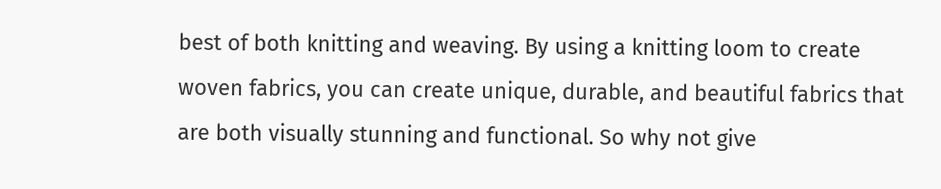best of both knitting and weaving. By using a knitting loom to create woven fabrics, you can create unique, durable, and beautiful fabrics that are both visually stunning and functional. So why not give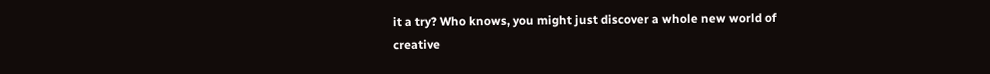it a try? Who knows, you might just discover a whole new world of creative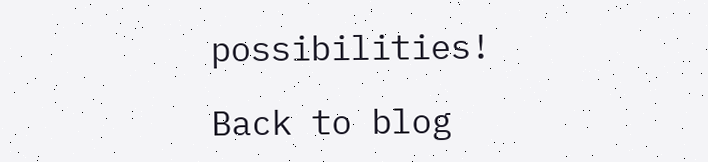possibilities!

Back to blog